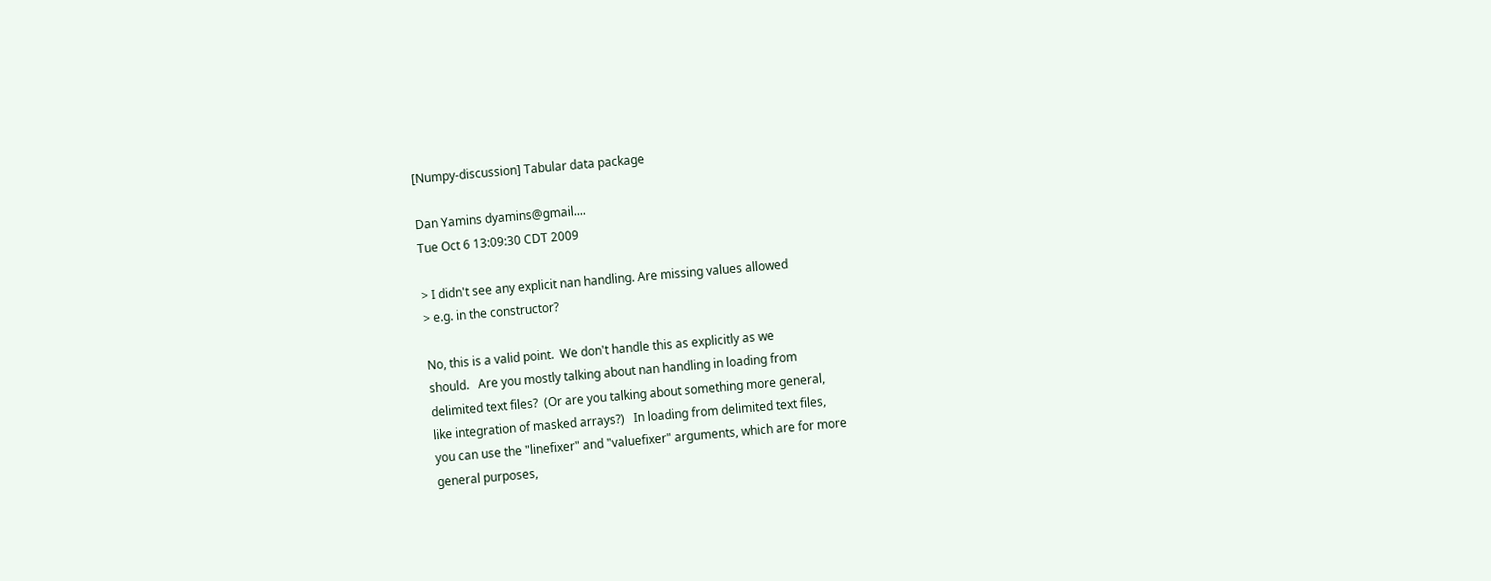[Numpy-discussion] Tabular data package

Dan Yamins dyamins@gmail....
Tue Oct 6 13:09:30 CDT 2009

> I didn't see any explicit nan handling. Are missing values allowed
> e.g. in the constructor?

No, this is a valid point.  We don't handle this as explicitly as we
should.   Are you mostly talking about nan handling in loading from
delimited text files?  (Or are you talking about something more general,
like integration of masked arrays?)   In loading from delimited text files,
you can use the "linefixer" and "valuefixer" arguments, which are for more
general purposes,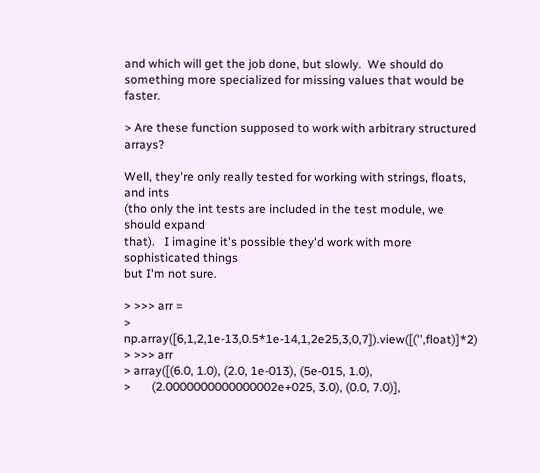and which will get the job done, but slowly.  We should do
something more specialized for missing values that would be faster.

> Are these function supposed to work with arbitrary structured arrays?

Well, they're only really tested for working with strings, floats, and ints
(tho only the int tests are included in the test module, we should expand
that).   I imagine it's possible they'd work with more sophisticated things
but I'm not sure.

> >>> arr =
> np.array([6,1,2,1e-13,0.5*1e-14,1,2e25,3,0,7]).view([('',float)]*2)
> >>> arr
> array([(6.0, 1.0), (2.0, 1e-013), (5e-015, 1.0),
>       (2.0000000000000002e+025, 3.0), (0.0, 7.0)],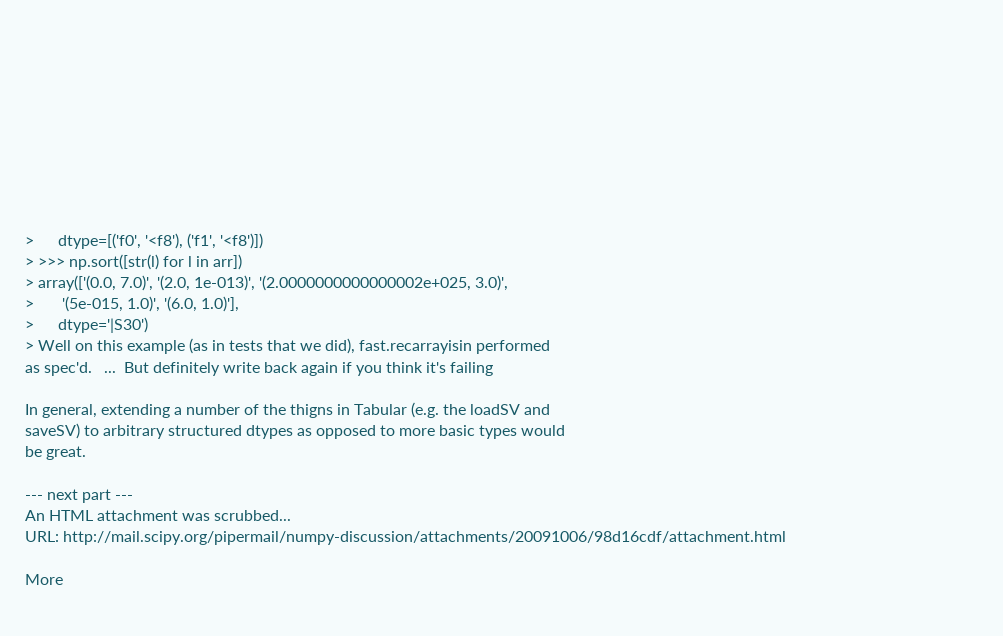>      dtype=[('f0', '<f8'), ('f1', '<f8')])
> >>> np.sort([str(l) for l in arr])
> array(['(0.0, 7.0)', '(2.0, 1e-013)', '(2.0000000000000002e+025, 3.0)',
>       '(5e-015, 1.0)', '(6.0, 1.0)'],
>      dtype='|S30')
> Well on this example (as in tests that we did), fast.recarrayisin performed
as spec'd.   ...  But definitely write back again if you think it's failing

In general, extending a number of the thigns in Tabular (e.g. the loadSV and
saveSV) to arbitrary structured dtypes as opposed to more basic types would
be great.

--- next part ---
An HTML attachment was scrubbed...
URL: http://mail.scipy.org/pipermail/numpy-discussion/attachments/20091006/98d16cdf/attachment.html

More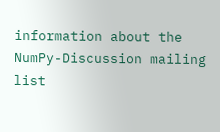information about the NumPy-Discussion mailing list